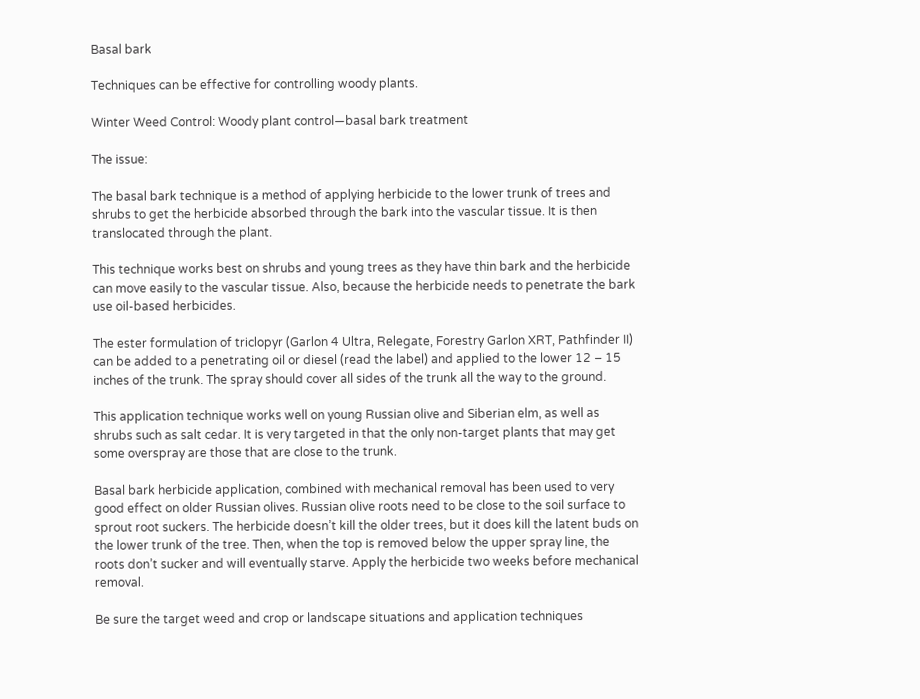Basal bark

Techniques can be effective for controlling woody plants.

Winter Weed Control: Woody plant control—basal bark treatment

The issue:

The basal bark technique is a method of applying herbicide to the lower trunk of trees and shrubs to get the herbicide absorbed through the bark into the vascular tissue. It is then translocated through the plant.

This technique works best on shrubs and young trees as they have thin bark and the herbicide can move easily to the vascular tissue. Also, because the herbicide needs to penetrate the bark use oil-based herbicides.

The ester formulation of triclopyr (Garlon 4 Ultra, Relegate, Forestry Garlon XRT, Pathfinder II) can be added to a penetrating oil or diesel (read the label) and applied to the lower 12 – 15 inches of the trunk. The spray should cover all sides of the trunk all the way to the ground.

This application technique works well on young Russian olive and Siberian elm, as well as shrubs such as salt cedar. It is very targeted in that the only non-target plants that may get some overspray are those that are close to the trunk.

Basal bark herbicide application, combined with mechanical removal has been used to very good effect on older Russian olives. Russian olive roots need to be close to the soil surface to sprout root suckers. The herbicide doesn’t kill the older trees, but it does kill the latent buds on the lower trunk of the tree. Then, when the top is removed below the upper spray line, the roots don’t sucker and will eventually starve. Apply the herbicide two weeks before mechanical removal.

Be sure the target weed and crop or landscape situations and application techniques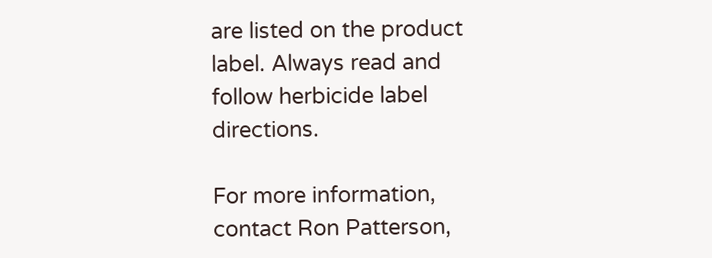are listed on the product label. Always read and follow herbicide label directions.

For more information, contact Ron Patterson,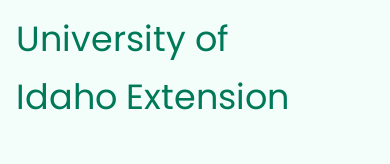University of Idaho Extension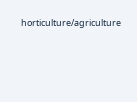horticulture/agriculture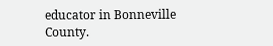educator in Bonneville County.